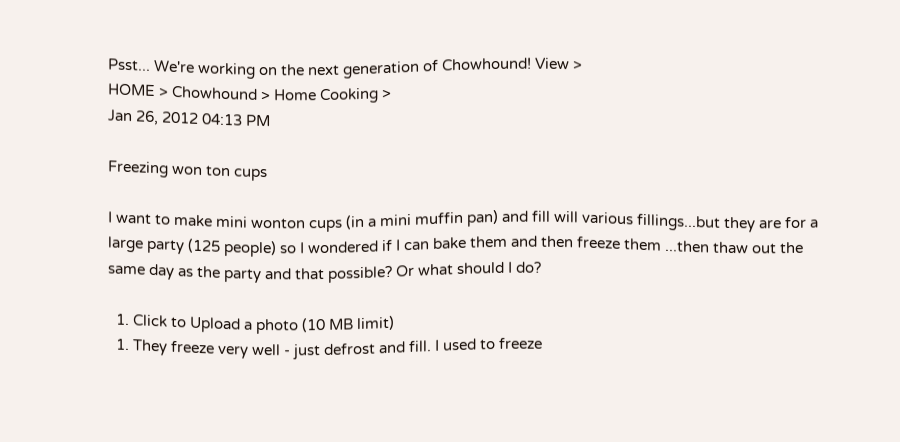Psst... We're working on the next generation of Chowhound! View >
HOME > Chowhound > Home Cooking >
Jan 26, 2012 04:13 PM

Freezing won ton cups

I want to make mini wonton cups (in a mini muffin pan) and fill will various fillings...but they are for a large party (125 people) so I wondered if I can bake them and then freeze them ...then thaw out the same day as the party and that possible? Or what should I do?

  1. Click to Upload a photo (10 MB limit)
  1. They freeze very well - just defrost and fill. I used to freeze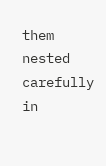them nested carefully in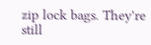zip lock bags. They're still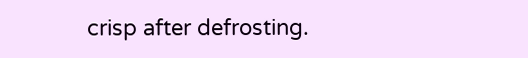crisp after defrosting.